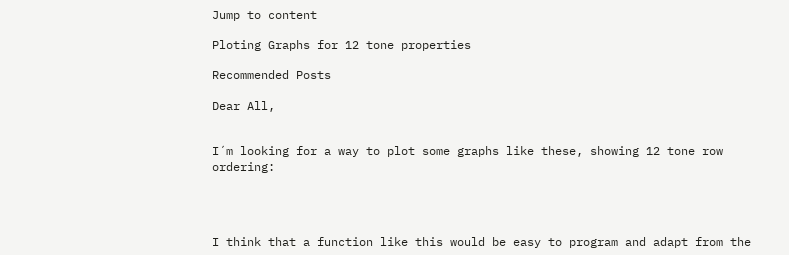Jump to content

Ploting Graphs for 12 tone properties

Recommended Posts

Dear All,


I´m looking for a way to plot some graphs like these, showing 12 tone row ordering:




I think that a function like this would be easy to program and adapt from the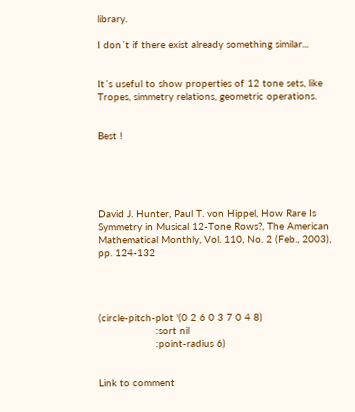library.

I don´t if there exist already something similar...


It´s useful to show properties of 12 tone sets, like Tropes, simmetry relations, geometric operations.


Best !





David J. Hunter, Paul T. von Hippel, How Rare Is Symmetry in Musical 12-Tone Rows?, The American Mathematical Monthly, Vol. 110, No. 2 (Feb., 2003), pp. 124-132




(circle-pitch-plot '(0 2 6 0 3 7 0 4 8)
                   :sort nil
                   :point-radius 6)


Link to comment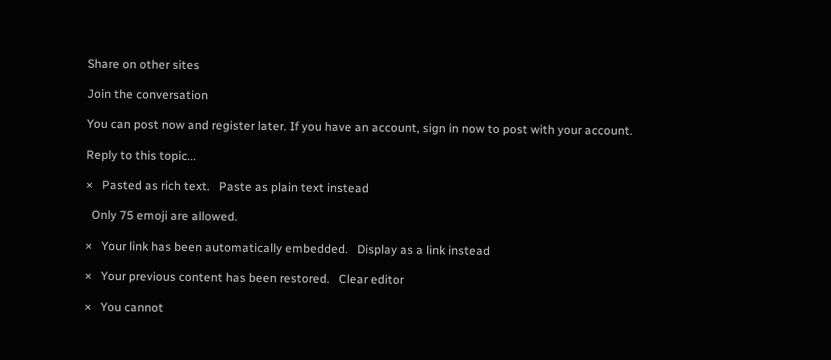Share on other sites

Join the conversation

You can post now and register later. If you have an account, sign in now to post with your account.

Reply to this topic...

×   Pasted as rich text.   Paste as plain text instead

  Only 75 emoji are allowed.

×   Your link has been automatically embedded.   Display as a link instead

×   Your previous content has been restored.   Clear editor

×   You cannot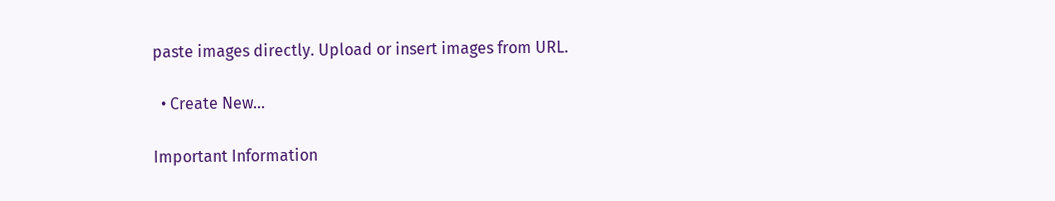paste images directly. Upload or insert images from URL.

  • Create New...

Important Information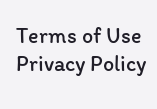Terms of Use Privacy Policy